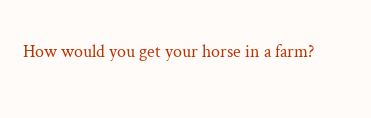How would you get your horse in a farm?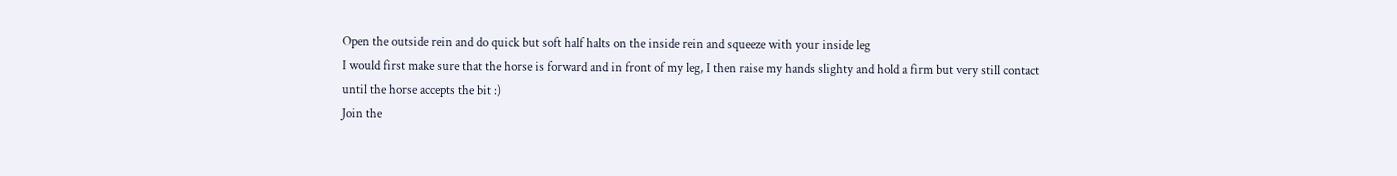Open the outside rein and do quick but soft half halts on the inside rein and squeeze with your inside leg
I would first make sure that the horse is forward and in front of my leg, I then raise my hands slighty and hold a firm but very still contact until the horse accepts the bit :)
Join the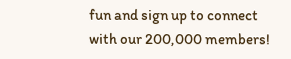fun and sign up to connect with our 200,000 members!